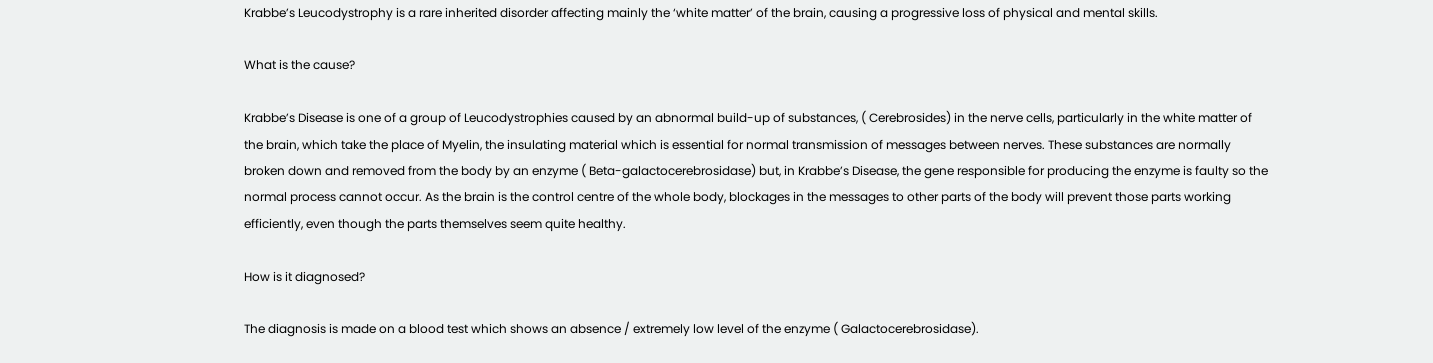Krabbe’s Leucodystrophy is a rare inherited disorder affecting mainly the ‘white matter’ of the brain, causing a progressive loss of physical and mental skills.

What is the cause?

Krabbe’s Disease is one of a group of Leucodystrophies caused by an abnormal build-up of substances, ( Cerebrosides) in the nerve cells, particularly in the white matter of the brain, which take the place of Myelin, the insulating material which is essential for normal transmission of messages between nerves. These substances are normally broken down and removed from the body by an enzyme ( Beta-galactocerebrosidase) but, in Krabbe’s Disease, the gene responsible for producing the enzyme is faulty so the normal process cannot occur. As the brain is the control centre of the whole body, blockages in the messages to other parts of the body will prevent those parts working efficiently, even though the parts themselves seem quite healthy.

How is it diagnosed?

The diagnosis is made on a blood test which shows an absence / extremely low level of the enzyme ( Galactocerebrosidase).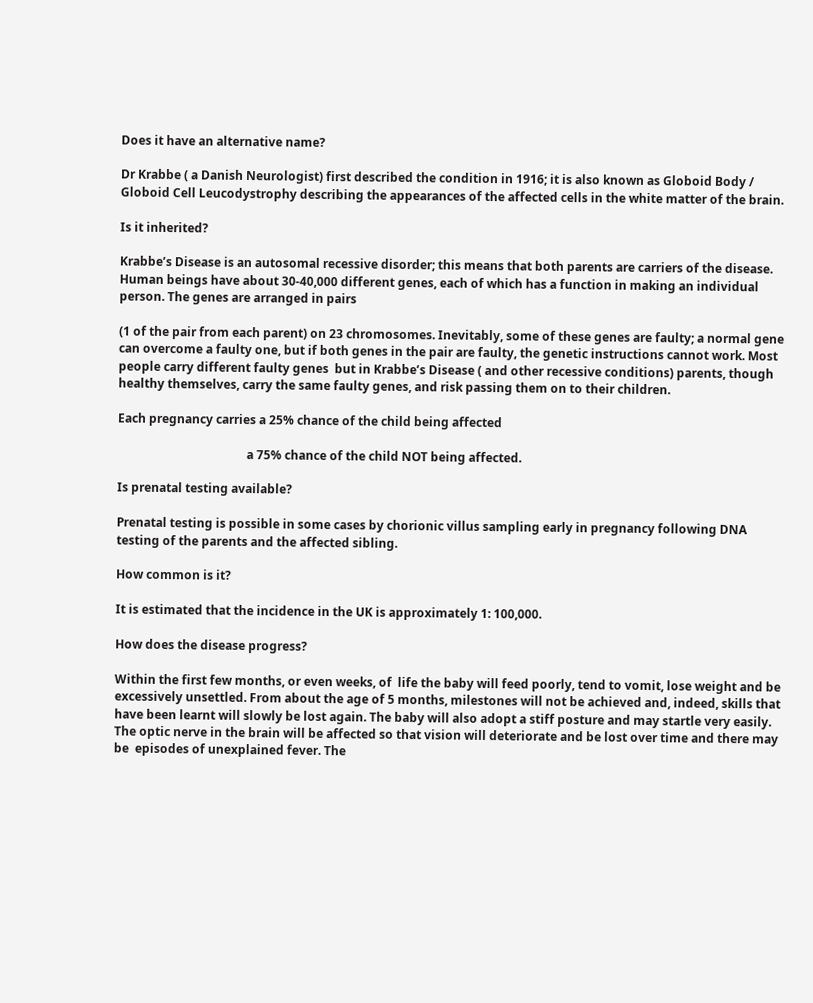Does it have an alternative name?

Dr Krabbe ( a Danish Neurologist) first described the condition in 1916; it is also known as Globoid Body / Globoid Cell Leucodystrophy describing the appearances of the affected cells in the white matter of the brain.

Is it inherited?

Krabbe’s Disease is an autosomal recessive disorder; this means that both parents are carriers of the disease. Human beings have about 30-40,000 different genes, each of which has a function in making an individual person. The genes are arranged in pairs

(1 of the pair from each parent) on 23 chromosomes. Inevitably, some of these genes are faulty; a normal gene can overcome a faulty one, but if both genes in the pair are faulty, the genetic instructions cannot work. Most people carry different faulty genes  but in Krabbe’s Disease ( and other recessive conditions) parents, though healthy themselves, carry the same faulty genes, and risk passing them on to their children.

Each pregnancy carries a 25% chance of the child being affected

                                           a 75% chance of the child NOT being affected.

Is prenatal testing available?

Prenatal testing is possible in some cases by chorionic villus sampling early in pregnancy following DNA testing of the parents and the affected sibling.

How common is it?

It is estimated that the incidence in the UK is approximately 1: 100,000.

How does the disease progress?

Within the first few months, or even weeks, of  life the baby will feed poorly, tend to vomit, lose weight and be excessively unsettled. From about the age of 5 months, milestones will not be achieved and, indeed, skills that have been learnt will slowly be lost again. The baby will also adopt a stiff posture and may startle very easily. The optic nerve in the brain will be affected so that vision will deteriorate and be lost over time and there may be  episodes of unexplained fever. The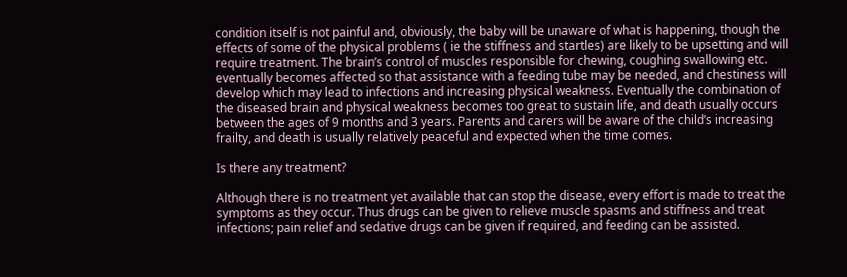condition itself is not painful and, obviously, the baby will be unaware of what is happening, though the effects of some of the physical problems ( ie the stiffness and startles) are likely to be upsetting and will require treatment. The brain’s control of muscles responsible for chewing, coughing swallowing etc. eventually becomes affected so that assistance with a feeding tube may be needed, and chestiness will develop which may lead to infections and increasing physical weakness. Eventually the combination of the diseased brain and physical weakness becomes too great to sustain life, and death usually occurs between the ages of 9 months and 3 years. Parents and carers will be aware of the child’s increasing frailty, and death is usually relatively peaceful and expected when the time comes.

Is there any treatment?

Although there is no treatment yet available that can stop the disease, every effort is made to treat the symptoms as they occur. Thus drugs can be given to relieve muscle spasms and stiffness and treat infections; pain relief and sedative drugs can be given if required, and feeding can be assisted.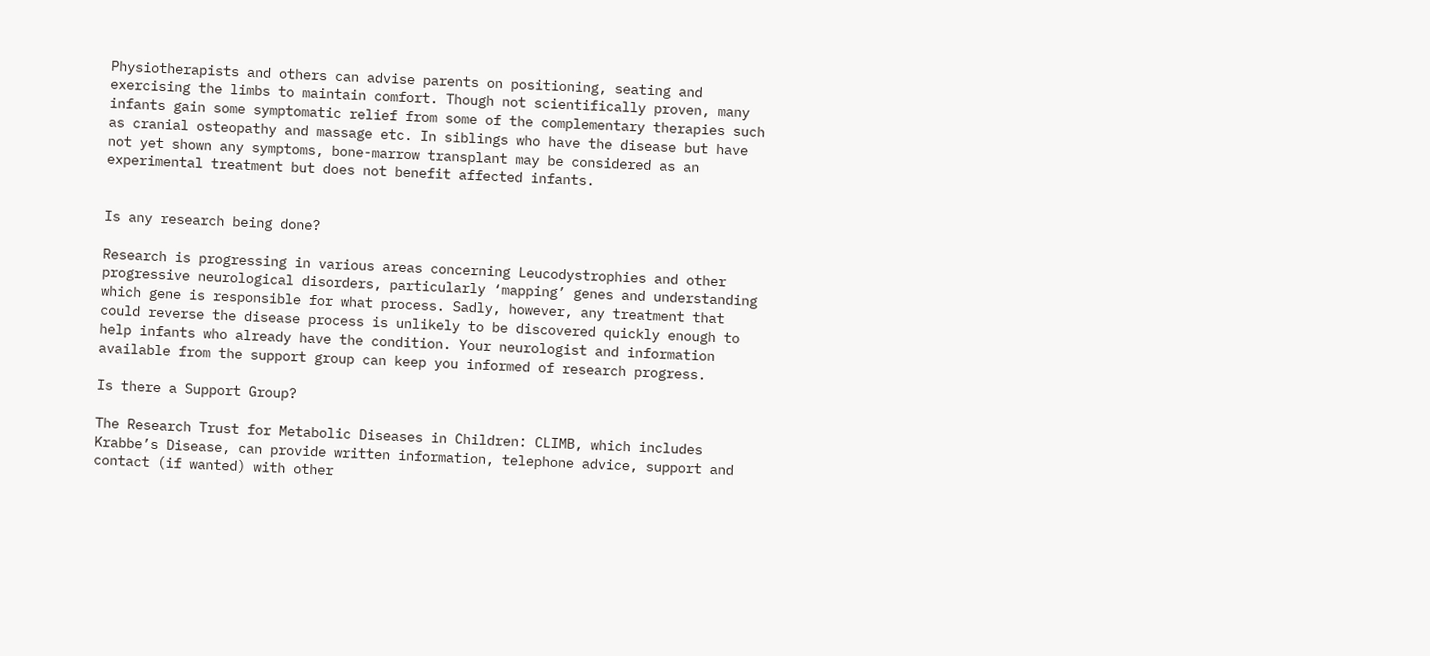Physiotherapists and others can advise parents on positioning, seating and exercising the limbs to maintain comfort. Though not scientifically proven, many infants gain some symptomatic relief from some of the complementary therapies such as cranial osteopathy and massage etc. In siblings who have the disease but have not yet shown any symptoms, bone-marrow transplant may be considered as an experimental treatment but does not benefit affected infants.


Is any research being done?

Research is progressing in various areas concerning Leucodystrophies and other progressive neurological disorders, particularly ‘mapping’ genes and understanding which gene is responsible for what process. Sadly, however, any treatment that could reverse the disease process is unlikely to be discovered quickly enough to help infants who already have the condition. Your neurologist and information available from the support group can keep you informed of research progress.

Is there a Support Group?

The Research Trust for Metabolic Diseases in Children: CLIMB, which includes Krabbe’s Disease, can provide written information, telephone advice, support and contact (if wanted) with other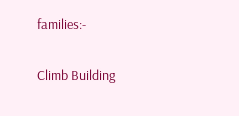families:-

Climb Building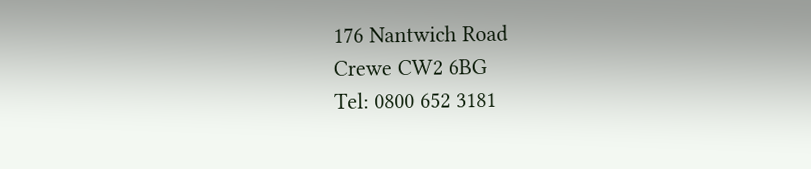176 Nantwich Road
Crewe CW2 6BG
Tel: 0800 652 3181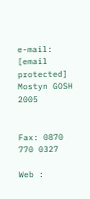e-mail: [email protected]
Mostyn GOSH 2005


Fax: 0870 770 0327

Web :